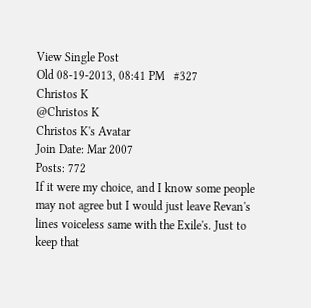View Single Post
Old 08-19-2013, 08:41 PM   #327
Christos K
@Christos K
Christos K's Avatar
Join Date: Mar 2007
Posts: 772
If it were my choice, and I know some people may not agree but I would just leave Revan's lines voiceless same with the Exile's. Just to keep that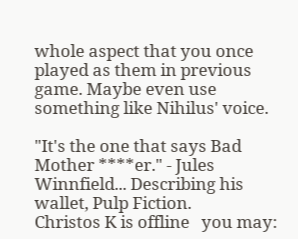whole aspect that you once played as them in previous game. Maybe even use something like Nihilus' voice.

"It's the one that says Bad Mother ****er." - Jules Winnfield... Describing his wallet, Pulp Fiction.
Christos K is offline   you may: